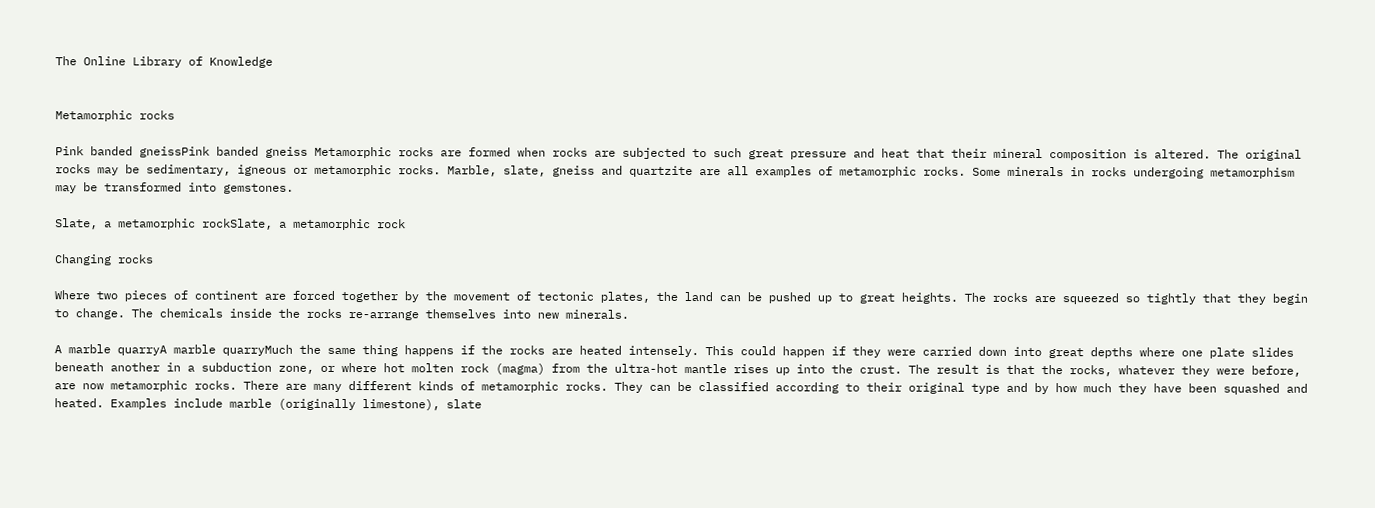The Online Library of Knowledge


Metamorphic rocks

Pink banded gneissPink banded gneiss Metamorphic rocks are formed when rocks are subjected to such great pressure and heat that their mineral composition is altered. The original rocks may be sedimentary, igneous or metamorphic rocks. Marble, slate, gneiss and quartzite are all examples of metamorphic rocks. Some minerals in rocks undergoing metamorphism may be transformed into gemstones.

Slate, a metamorphic rockSlate, a metamorphic rock

Changing rocks

Where two pieces of continent are forced together by the movement of tectonic plates, the land can be pushed up to great heights. The rocks are squeezed so tightly that they begin to change. The chemicals inside the rocks re-arrange themselves into new minerals.

A marble quarryA marble quarryMuch the same thing happens if the rocks are heated intensely. This could happen if they were carried down into great depths where one plate slides beneath another in a subduction zone, or where hot molten rock (magma) from the ultra-hot mantle rises up into the crust. The result is that the rocks, whatever they were before, are now metamorphic rocks. There are many different kinds of metamorphic rocks. They can be classified according to their original type and by how much they have been squashed and heated. Examples include marble (originally limestone), slate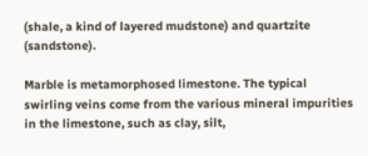(shale, a kind of layered mudstone) and quartzite (sandstone).

Marble is metamorphosed limestone. The typical swirling veins come from the various mineral impurities in the limestone, such as clay, silt,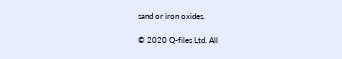sand or iron oxides.

© 2020 Q-files Ltd. All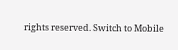rights reserved. Switch to Mobile